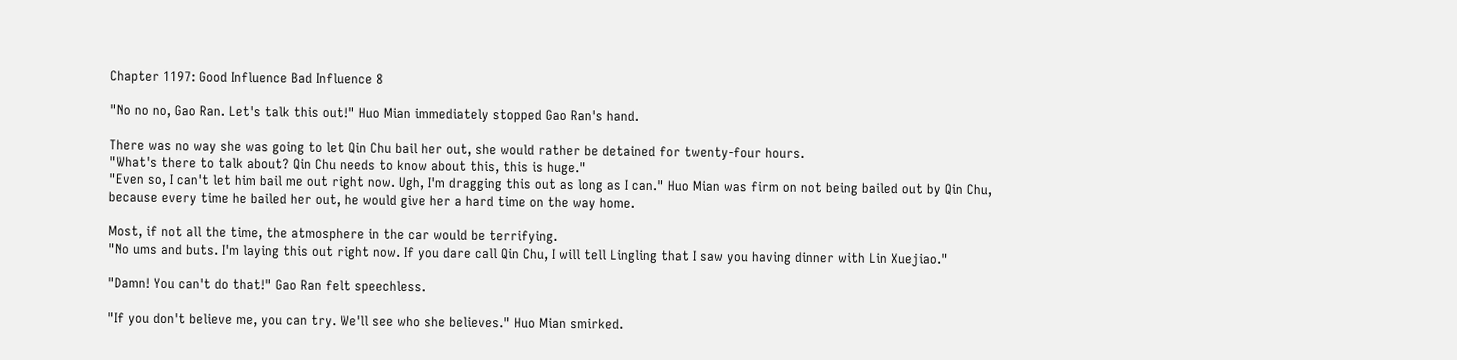Chapter 1197: Good Influence Bad Influence 8

"No no no, Gao Ran. Let's talk this out!" Huo Mian immediately stopped Gao Ran's hand.

There was no way she was going to let Qin Chu bail her out, she would rather be detained for twenty-four hours.
"What's there to talk about? Qin Chu needs to know about this, this is huge."
"Even so, I can't let him bail me out right now. Ugh, I'm dragging this out as long as I can." Huo Mian was firm on not being bailed out by Qin Chu, because every time he bailed her out, he would give her a hard time on the way home.

Most, if not all the time, the atmosphere in the car would be terrifying.
"No ums and buts. I'm laying this out right now. If you dare call Qin Chu, I will tell Lingling that I saw you having dinner with Lin Xuejiao."

"Damn! You can't do that!" Gao Ran felt speechless.

"If you don't believe me, you can try. We'll see who she believes." Huo Mian smirked.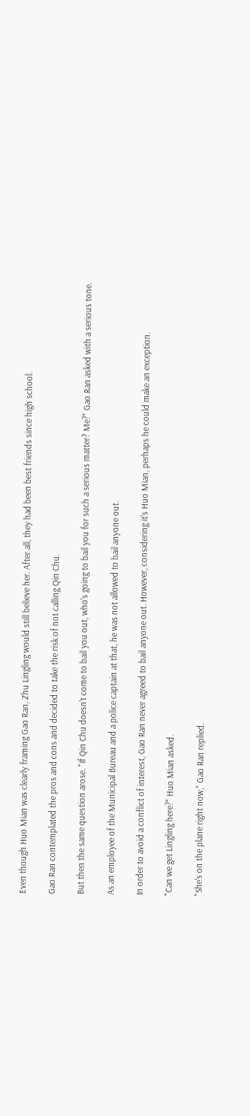Even though Huo Mian was clearly framing Gao Ran, Zhu Lingling would still believe her. After all, they had been best friends since high school.

Gao Ran contemplated the pros and cons and decided to take the risk of not calling Qin Chu.

But then the same question arose. "If Qin Chu doesn't come to bail you out, who's going to bail you for such a serious matter? Me?" Gao Ran asked with a serious tone.

As an employee of the Municipal Bureau and a police captain at that, he was not allowed to bail anyone out.

In order to avoid a conflict of interest, Gao Ran never agreed to bail anyone out. However, considering it's Huo Mian, perhaps he could make an exception.

"Can we get Lingling here?" Huo Mian asked.

"She's on the plane right now," Gao Ran replied.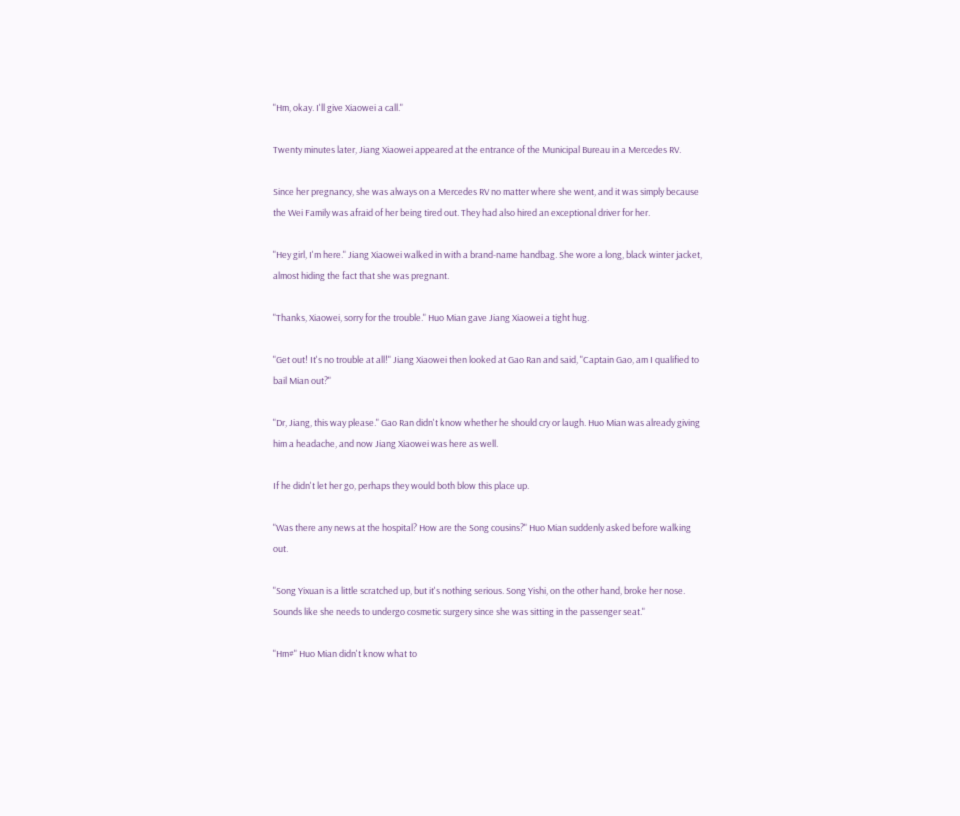"Hm, okay. I'll give Xiaowei a call."

Twenty minutes later, Jiang Xiaowei appeared at the entrance of the Municipal Bureau in a Mercedes RV.

Since her pregnancy, she was always on a Mercedes RV no matter where she went, and it was simply because the Wei Family was afraid of her being tired out. They had also hired an exceptional driver for her.

"Hey girl, I'm here." Jiang Xiaowei walked in with a brand-name handbag. She wore a long, black winter jacket, almost hiding the fact that she was pregnant.

"Thanks, Xiaowei, sorry for the trouble." Huo Mian gave Jiang Xiaowei a tight hug.

"Get out! It's no trouble at all!" Jiang Xiaowei then looked at Gao Ran and said, "Captain Gao, am I qualified to bail Mian out?"

"Dr, Jiang, this way please." Gao Ran didn't know whether he should cry or laugh. Huo Mian was already giving him a headache, and now Jiang Xiaowei was here as well.

If he didn't let her go, perhaps they would both blow this place up.

"Was there any news at the hospital? How are the Song cousins?" Huo Mian suddenly asked before walking out.

"Song Yixuan is a little scratched up, but it's nothing serious. Song Yishi, on the other hand, broke her nose. Sounds like she needs to undergo cosmetic surgery since she was sitting in the passenger seat."

"Hm#" Huo Mian didn't know what to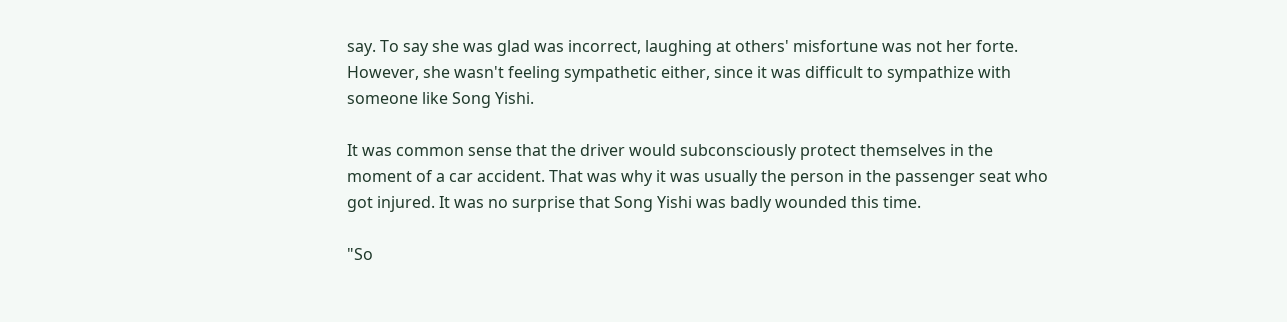say. To say she was glad was incorrect, laughing at others' misfortune was not her forte. However, she wasn't feeling sympathetic either, since it was difficult to sympathize with someone like Song Yishi.

It was common sense that the driver would subconsciously protect themselves in the moment of a car accident. That was why it was usually the person in the passenger seat who got injured. It was no surprise that Song Yishi was badly wounded this time.

"So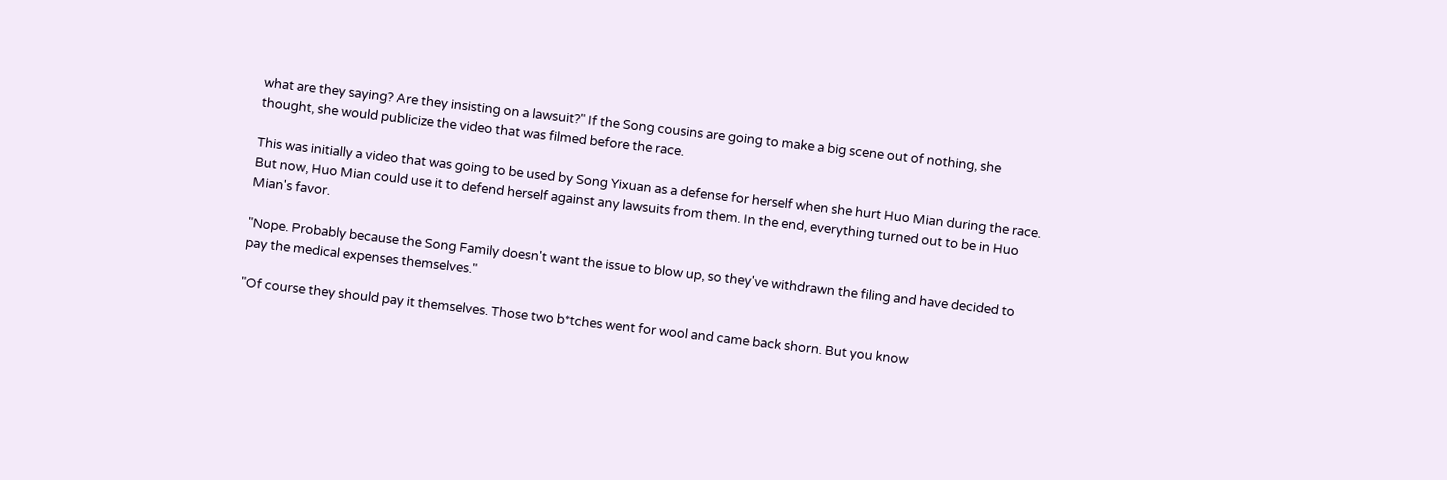what are they saying? Are they insisting on a lawsuit?" If the Song cousins are going to make a big scene out of nothing, she thought, she would publicize the video that was filmed before the race.

This was initially a video that was going to be used by Song Yixuan as a defense for herself when she hurt Huo Mian during the race. But now, Huo Mian could use it to defend herself against any lawsuits from them. In the end, everything turned out to be in Huo Mian's favor.

"Nope. Probably because the Song Family doesn't want the issue to blow up, so they've withdrawn the filing and have decided to pay the medical expenses themselves."

"Of course they should pay it themselves. Those two b*tches went for wool and came back shorn. But you know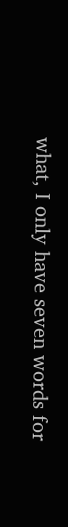what, I only have seven words for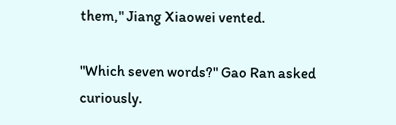them," Jiang Xiaowei vented.

"Which seven words?" Gao Ran asked curiously.